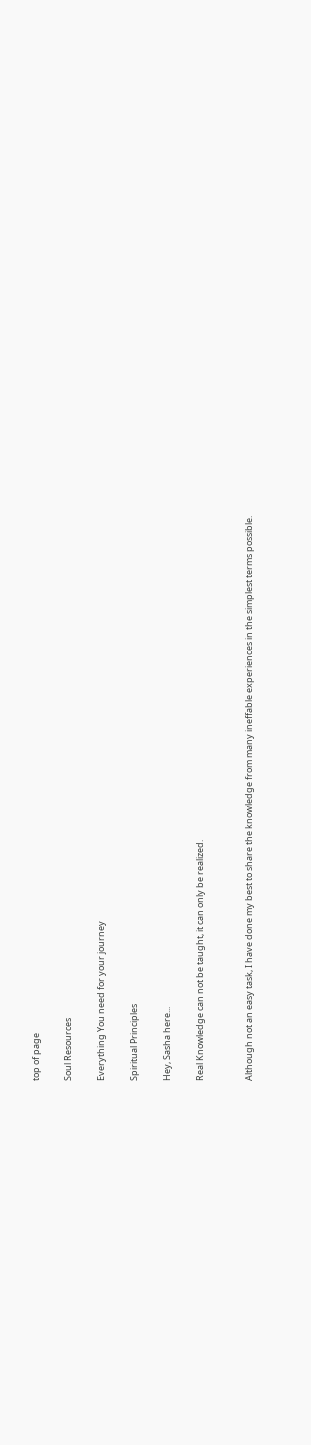top of page

Soul Resources

Everything You need for your journey

Spiritual Principles

Hey, Sasha here...

Real Knowledge can not be taught, it can only be realized.


Although not an easy task, I have done my best to share the knowledge from many ineffable experiences in the simplest terms possible.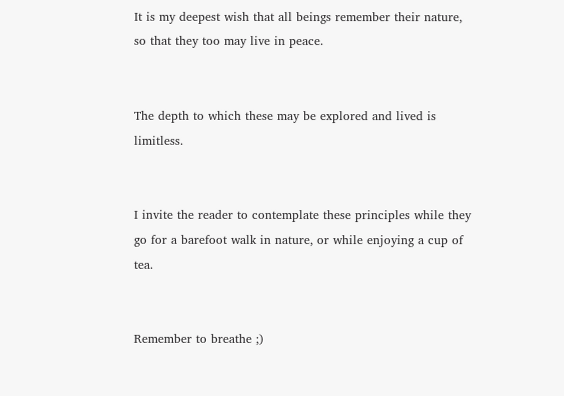It is my deepest wish that all beings remember their nature, so that they too may live in peace.


The depth to which these may be explored and lived is limitless.


I invite the reader to contemplate these principles while they go for a barefoot walk in nature, or while enjoying a cup of tea.


Remember to breathe ;)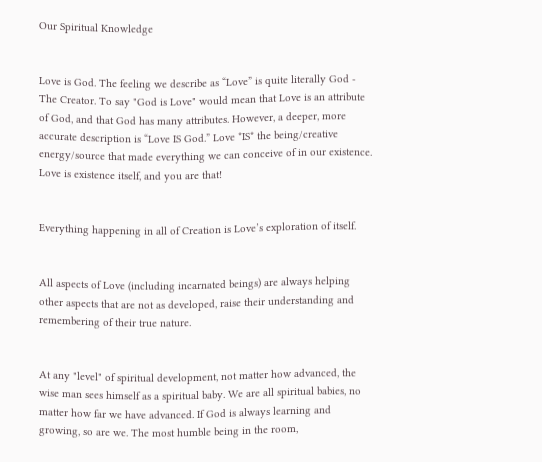Our Spiritual Knowledge


Love is God. The feeling we describe as “Love” is quite literally God - The Creator. To say "God is Love" would mean that Love is an attribute of God, and that God has many attributes. However, a deeper, more accurate description is “Love IS God.” Love *IS* the being/creative energy/source that made everything we can conceive of in our existence. Love is existence itself, and you are that!


Everything happening in all of Creation is Love’s exploration of itself.


All aspects of Love (including incarnated beings) are always helping other aspects that are not as developed, raise their understanding and remembering of their true nature.


At any "level" of spiritual development, not matter how advanced, the wise man sees himself as a spiritual baby. We are all spiritual babies, no matter how far we have advanced. If God is always learning and growing, so are we. The most humble being in the room,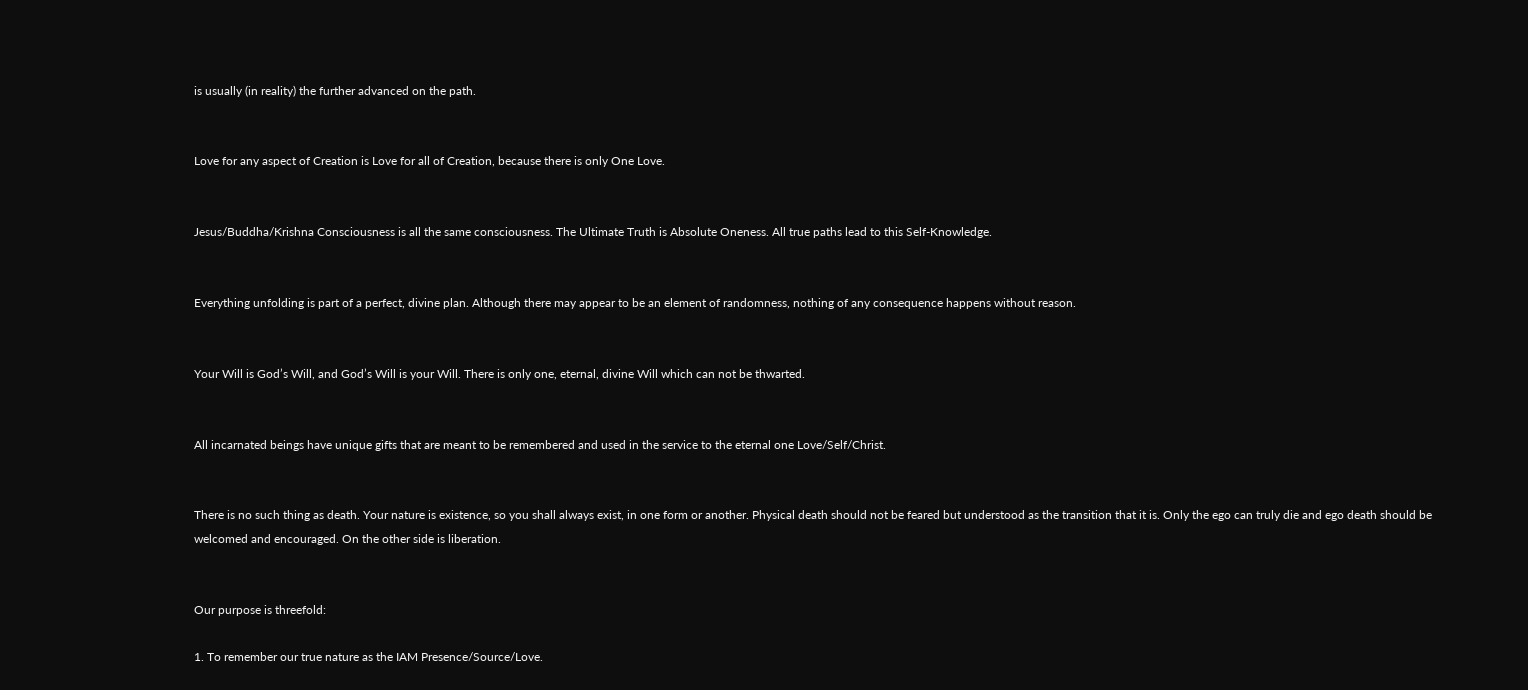is usually (in reality) the further advanced on the path.


Love for any aspect of Creation is Love for all of Creation, because there is only One Love.


Jesus/Buddha/Krishna Consciousness is all the same consciousness. The Ultimate Truth is Absolute Oneness. All true paths lead to this Self-Knowledge.


Everything unfolding is part of a perfect, divine plan. Although there may appear to be an element of randomness, nothing of any consequence happens without reason.


Your Will is God’s Will, and God’s Will is your Will. There is only one, eternal, divine Will which can not be thwarted.


All incarnated beings have unique gifts that are meant to be remembered and used in the service to the eternal one Love/Self/Christ.


There is no such thing as death. Your nature is existence, so you shall always exist, in one form or another. Physical death should not be feared but understood as the transition that it is. Only the ego can truly die and ego death should be welcomed and encouraged. On the other side is liberation.


Our purpose is threefold:

1. To remember our true nature as the IAM Presence/Source/Love.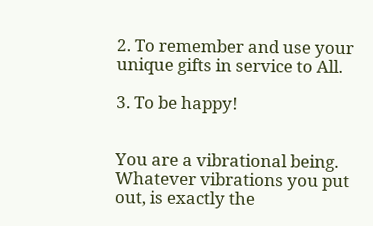2. To remember and use your unique gifts in service to All.

3. To be happy!


You are a vibrational being. Whatever vibrations you put out, is exactly the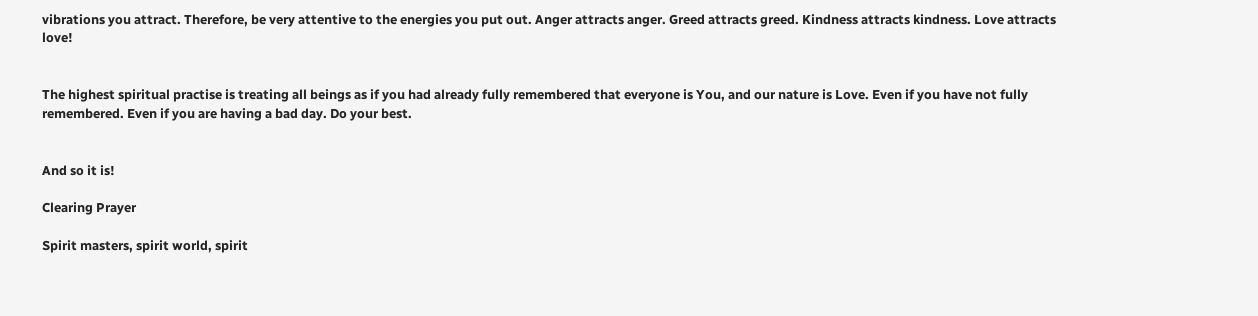vibrations you attract. Therefore, be very attentive to the energies you put out. Anger attracts anger. Greed attracts greed. Kindness attracts kindness. Love attracts love!


The highest spiritual practise is treating all beings as if you had already fully remembered that everyone is You, and our nature is Love. Even if you have not fully remembered. Even if you are having a bad day. Do your best.


And so it is!

Clearing Prayer

Spirit masters, spirit world, spirit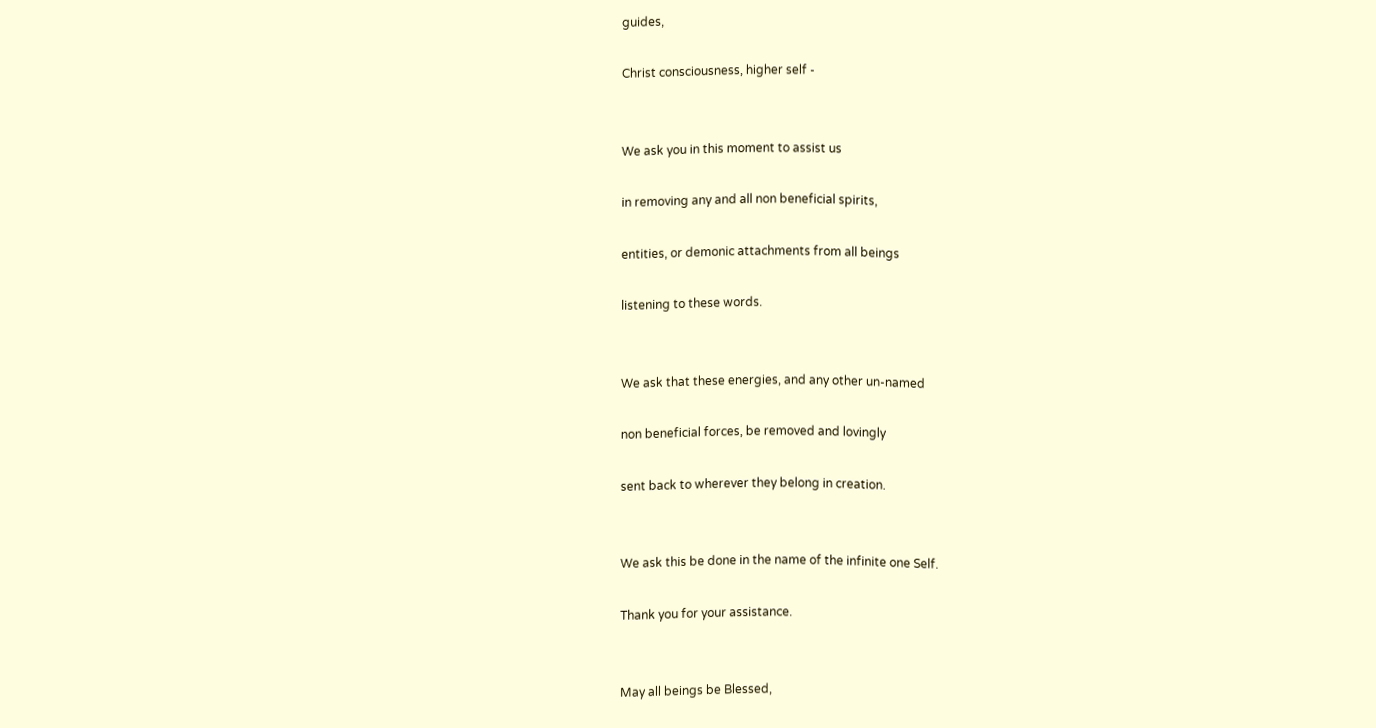guides,

Christ consciousness, higher self -


We ask you in this moment to assist us

in removing any and all non beneficial spirits,

entities, or demonic attachments from all beings

listening to these words.


We ask that these energies, and any other un-named

non beneficial forces, be removed and lovingly

sent back to wherever they belong in creation.


We ask this be done in the name of the infinite one Self.

Thank you for your assistance.


May all beings be Blessed,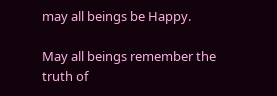may all beings be Happy.

May all beings remember the truth of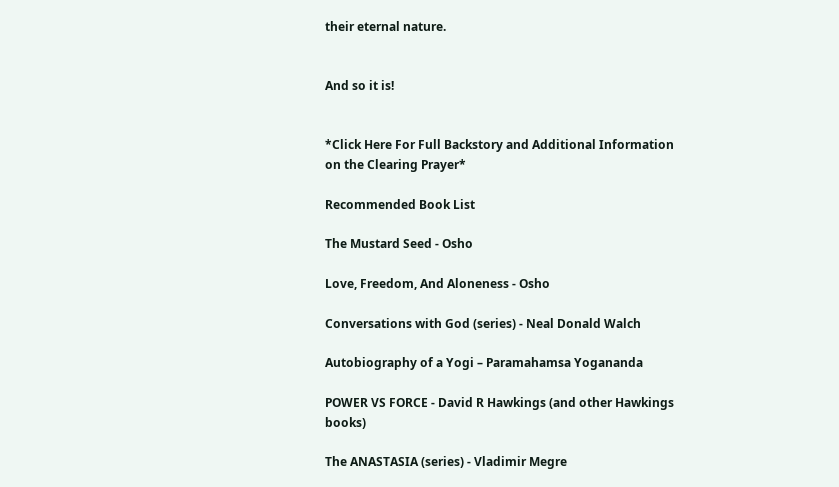their eternal nature.


And so it is!


*Click Here For Full Backstory and Additional Information on the Clearing Prayer*

Recommended Book List

The Mustard Seed - Osho

Love, Freedom, And Aloneness - Osho

Conversations with God (series) - Neal Donald Walch

Autobiography of a Yogi – Paramahamsa Yogananda

POWER VS FORCE - David R Hawkings (and other Hawkings books)

The ANASTASIA (series) - Vladimir Megre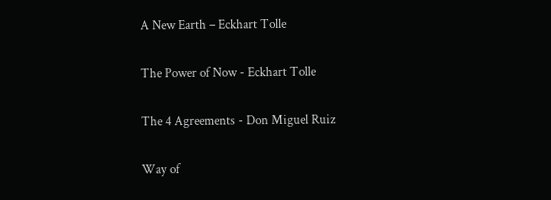A New Earth – Eckhart Tolle

The Power of Now - Eckhart Tolle

The 4 Agreements - Don Miguel Ruiz

Way of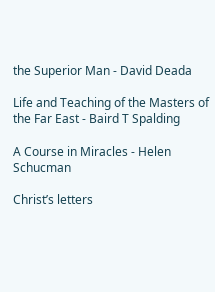the Superior Man - David Deada

Life and Teaching of the Masters of the Far East - Baird T Spalding

A Course in Miracles - Helen Schucman

Christ’s letters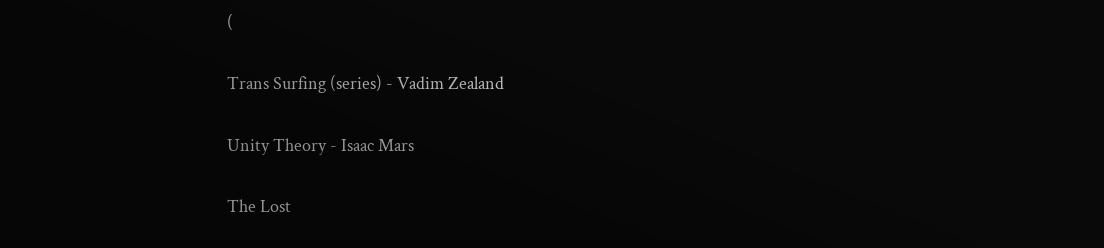(

Trans Surfing (series) - Vadim Zealand

Unity Theory - Isaac Mars

The Lost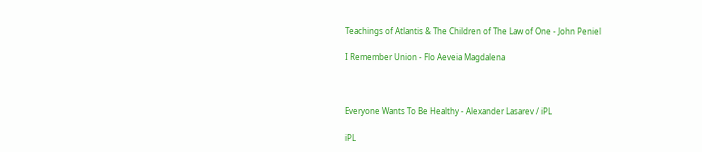Teachings of Atlantis & The Children of The Law of One - John Peniel

I Remember Union - Flo Aeveia Magdalena



Everyone Wants To Be Healthy - Alexander Lasarev / iPL

iPL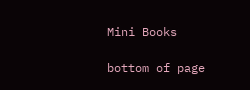Mini Books

bottom of page